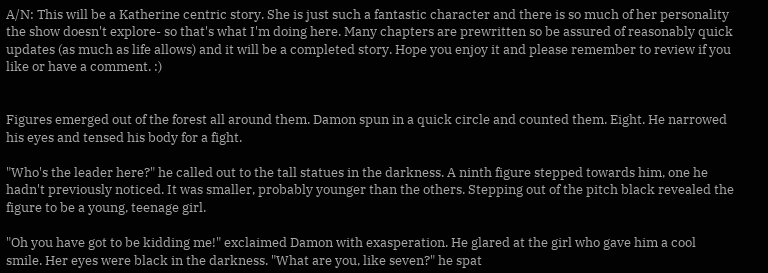A/N: This will be a Katherine centric story. She is just such a fantastic character and there is so much of her personality the show doesn't explore- so that's what I'm doing here. Many chapters are prewritten so be assured of reasonably quick updates (as much as life allows) and it will be a completed story. Hope you enjoy it and please remember to review if you like or have a comment. :)


Figures emerged out of the forest all around them. Damon spun in a quick circle and counted them. Eight. He narrowed his eyes and tensed his body for a fight.

"Who's the leader here?" he called out to the tall statues in the darkness. A ninth figure stepped towards him, one he hadn't previously noticed. It was smaller, probably younger than the others. Stepping out of the pitch black revealed the figure to be a young, teenage girl.

"Oh you have got to be kidding me!" exclaimed Damon with exasperation. He glared at the girl who gave him a cool smile. Her eyes were black in the darkness. "What are you, like seven?" he spat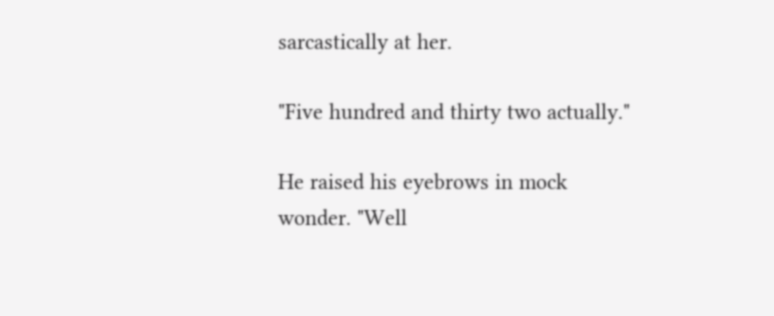sarcastically at her.

"Five hundred and thirty two actually."

He raised his eyebrows in mock wonder. "Well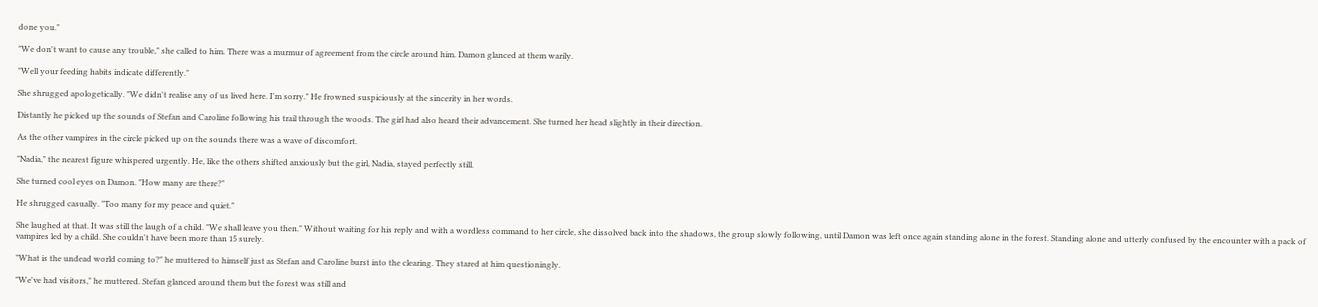done you."

"We don't want to cause any trouble," she called to him. There was a murmur of agreement from the circle around him. Damon glanced at them warily.

"Well your feeding habits indicate differently."

She shrugged apologetically. "We didn't realise any of us lived here. I'm sorry." He frowned suspiciously at the sincerity in her words.

Distantly he picked up the sounds of Stefan and Caroline following his trail through the woods. The girl had also heard their advancement. She turned her head slightly in their direction.

As the other vampires in the circle picked up on the sounds there was a wave of discomfort.

"Nadia," the nearest figure whispered urgently. He, like the others shifted anxiously but the girl, Nadia, stayed perfectly still.

She turned cool eyes on Damon. "How many are there?"

He shrugged casually. "Too many for my peace and quiet."

She laughed at that. It was still the laugh of a child. "We shall leave you then." Without waiting for his reply and with a wordless command to her circle, she dissolved back into the shadows, the group slowly following, until Damon was left once again standing alone in the forest. Standing alone and utterly confused by the encounter with a pack of vampires led by a child. She couldn't have been more than 15 surely.

"What is the undead world coming to?" he muttered to himself just as Stefan and Caroline burst into the clearing. They stared at him questioningly.

"We've had visitors," he muttered. Stefan glanced around them but the forest was still and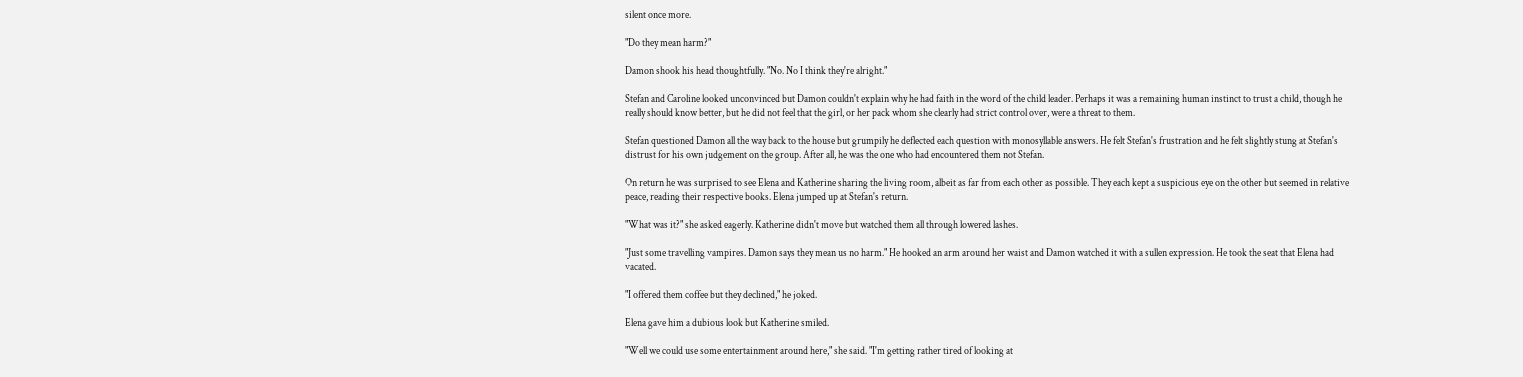silent once more.

"Do they mean harm?"

Damon shook his head thoughtfully. "No. No I think they're alright."

Stefan and Caroline looked unconvinced but Damon couldn't explain why he had faith in the word of the child leader. Perhaps it was a remaining human instinct to trust a child, though he really should know better, but he did not feel that the girl, or her pack whom she clearly had strict control over, were a threat to them.

Stefan questioned Damon all the way back to the house but grumpily he deflected each question with monosyllable answers. He felt Stefan's frustration and he felt slightly stung at Stefan's distrust for his own judgement on the group. After all, he was the one who had encountered them not Stefan.

On return he was surprised to see Elena and Katherine sharing the living room, albeit as far from each other as possible. They each kept a suspicious eye on the other but seemed in relative peace, reading their respective books. Elena jumped up at Stefan's return.

"What was it?" she asked eagerly. Katherine didn't move but watched them all through lowered lashes.

"Just some travelling vampires. Damon says they mean us no harm." He hooked an arm around her waist and Damon watched it with a sullen expression. He took the seat that Elena had vacated.

"I offered them coffee but they declined," he joked.

Elena gave him a dubious look but Katherine smiled.

"Well we could use some entertainment around here," she said. "I'm getting rather tired of looking at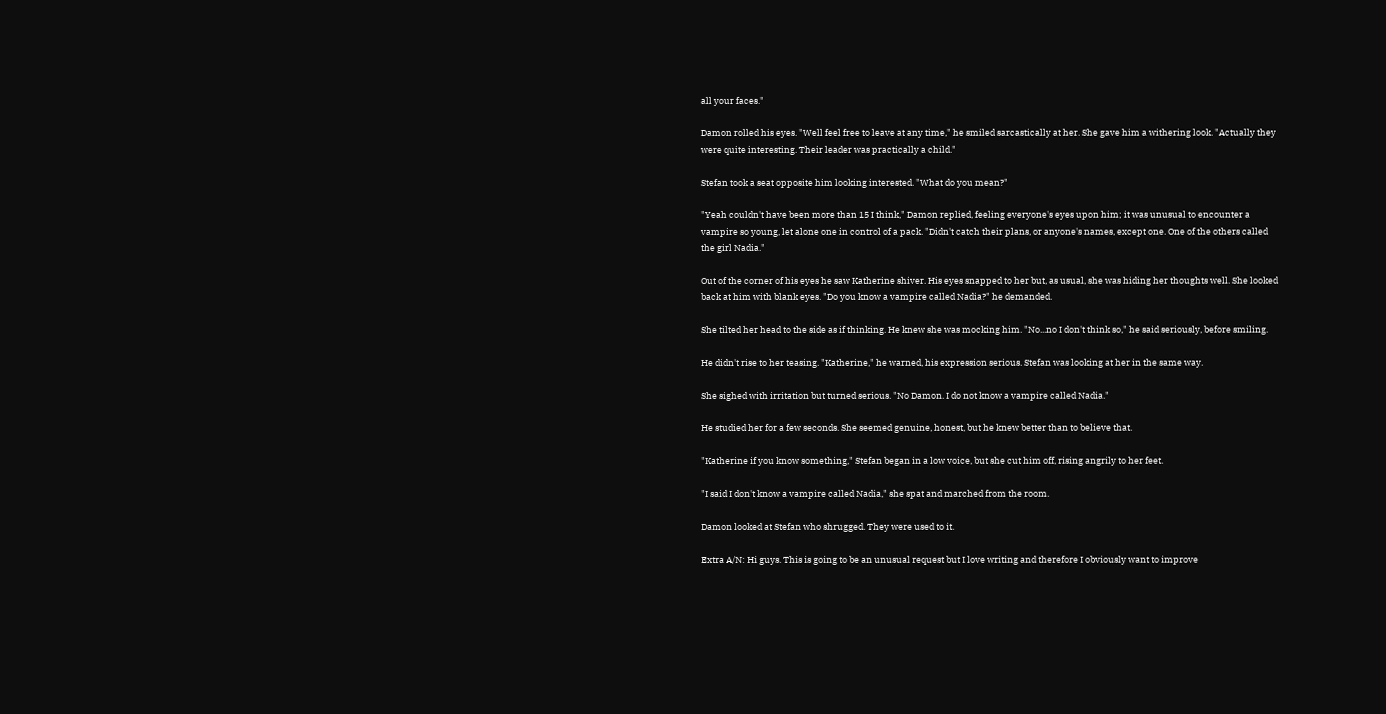all your faces."

Damon rolled his eyes. "Well feel free to leave at any time," he smiled sarcastically at her. She gave him a withering look. "Actually they were quite interesting. Their leader was practically a child."

Stefan took a seat opposite him looking interested. "What do you mean?"

"Yeah couldn't have been more than 15 I think," Damon replied, feeling everyone's eyes upon him; it was unusual to encounter a vampire so young, let alone one in control of a pack. "Didn't catch their plans, or anyone's names, except one. One of the others called the girl Nadia."

Out of the corner of his eyes he saw Katherine shiver. His eyes snapped to her but, as usual, she was hiding her thoughts well. She looked back at him with blank eyes. "Do you know a vampire called Nadia?" he demanded.

She tilted her head to the side as if thinking. He knew she was mocking him. "No...no I don't think so," he said seriously, before smiling.

He didn't rise to her teasing. "Katherine," he warned, his expression serious. Stefan was looking at her in the same way.

She sighed with irritation but turned serious. "No Damon. I do not know a vampire called Nadia."

He studied her for a few seconds. She seemed genuine, honest, but he knew better than to believe that.

"Katherine if you know something," Stefan began in a low voice, but she cut him off, rising angrily to her feet.

"I said I don't know a vampire called Nadia," she spat and marched from the room.

Damon looked at Stefan who shrugged. They were used to it.

Extra A/N: Hi guys. This is going to be an unusual request but I love writing and therefore I obviously want to improve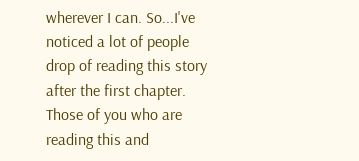wherever I can. So...I've noticed a lot of people drop of reading this story after the first chapter. Those of you who are reading this and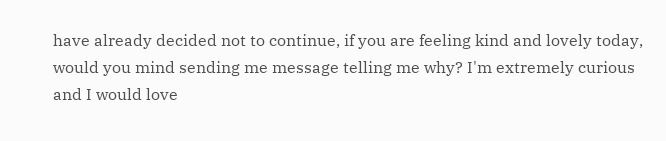have already decided not to continue, if you are feeling kind and lovely today, would you mind sending me message telling me why? I'm extremely curious and I would love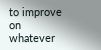to improve on whatever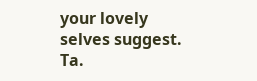your lovely selves suggest. Ta.